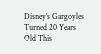Disney’s Gargoyles Turned 20 Years Old This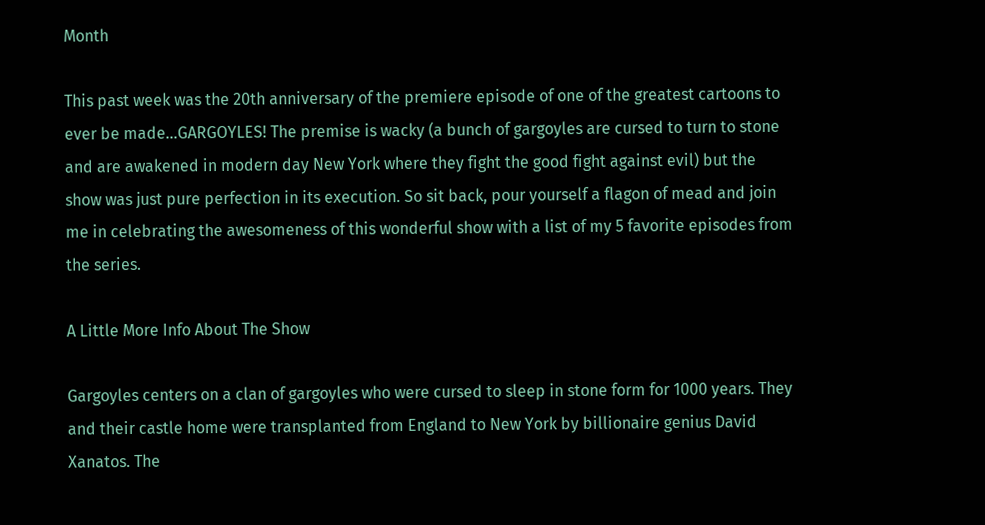Month

This past week was the 20th anniversary of the premiere episode of one of the greatest cartoons to ever be made…GARGOYLES! The premise is wacky (a bunch of gargoyles are cursed to turn to stone and are awakened in modern day New York where they fight the good fight against evil) but the show was just pure perfection in its execution. So sit back, pour yourself a flagon of mead and join me in celebrating the awesomeness of this wonderful show with a list of my 5 favorite episodes from the series.

A Little More Info About The Show

Gargoyles centers on a clan of gargoyles who were cursed to sleep in stone form for 1000 years. They and their castle home were transplanted from England to New York by billionaire genius David Xanatos. The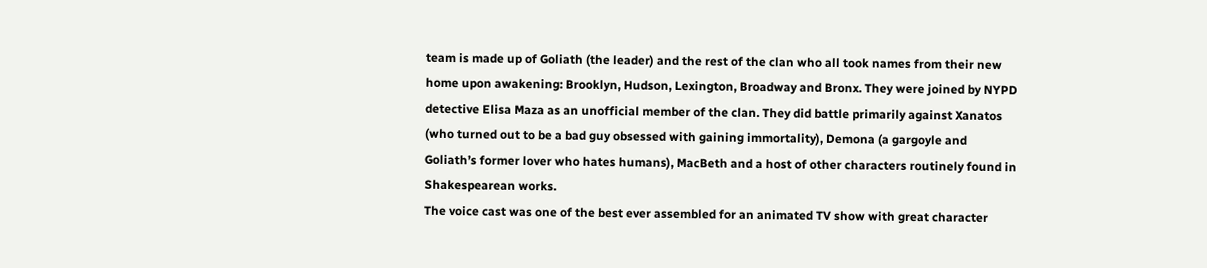team is made up of Goliath (the leader) and the rest of the clan who all took names from their new home upon awakening: Brooklyn, Hudson, Lexington, Broadway and Bronx. They were joined by NYPD detective Elisa Maza as an unofficial member of the clan. They did battle primarily against Xanatos (who turned out to be a bad guy obsessed with gaining immortality), Demona (a gargoyle and Goliath’s former lover who hates humans), MacBeth and a host of other characters routinely found in Shakespearean works.
The voice cast was one of the best ever assembled for an animated TV show with great character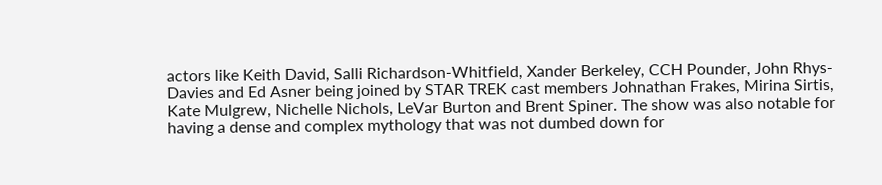actors like Keith David, Salli Richardson-Whitfield, Xander Berkeley, CCH Pounder, John Rhys-Davies and Ed Asner being joined by STAR TREK cast members Johnathan Frakes, Mirina Sirtis, Kate Mulgrew, Nichelle Nichols, LeVar Burton and Brent Spiner. The show was also notable for having a dense and complex mythology that was not dumbed down for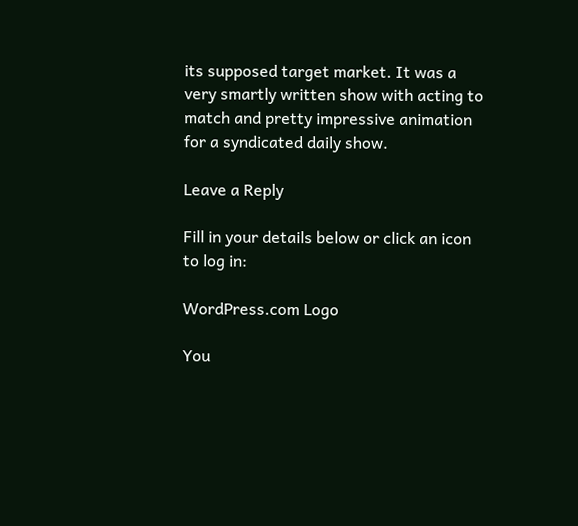its supposed target market. It was a very smartly written show with acting to match and pretty impressive animation for a syndicated daily show.

Leave a Reply

Fill in your details below or click an icon to log in:

WordPress.com Logo

You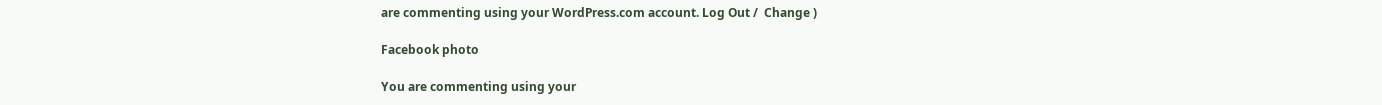are commenting using your WordPress.com account. Log Out /  Change )

Facebook photo

You are commenting using your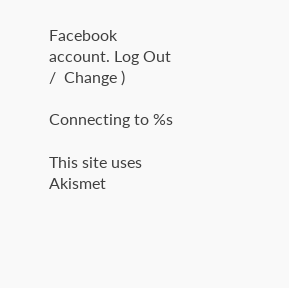Facebook account. Log Out /  Change )

Connecting to %s

This site uses Akismet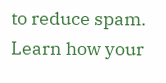to reduce spam. Learn how your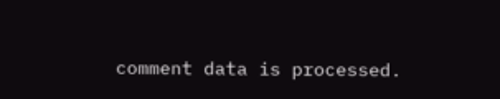comment data is processed.